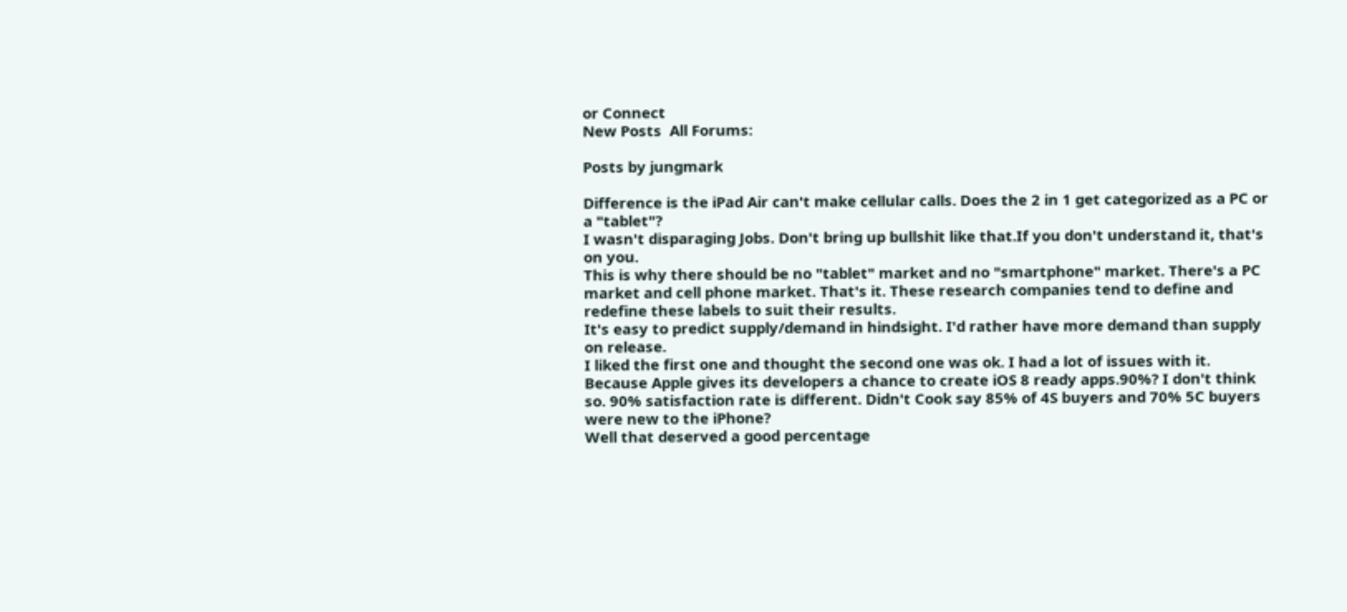or Connect
New Posts  All Forums:

Posts by jungmark

Difference is the iPad Air can't make cellular calls. Does the 2 in 1 get categorized as a PC or a "tablet"?
I wasn't disparaging Jobs. Don't bring up bullshit like that.If you don't understand it, that's on you.
This is why there should be no "tablet" market and no "smartphone" market. There's a PC market and cell phone market. That's it. These research companies tend to define and redefine these labels to suit their results.
It's easy to predict supply/demand in hindsight. I'd rather have more demand than supply on release.
I liked the first one and thought the second one was ok. I had a lot of issues with it.
Because Apple gives its developers a chance to create iOS 8 ready apps.90%? I don't think so. 90% satisfaction rate is different. Didn't Cook say 85% of 4S buyers and 70% 5C buyers were new to the iPhone?
Well that deserved a good percentage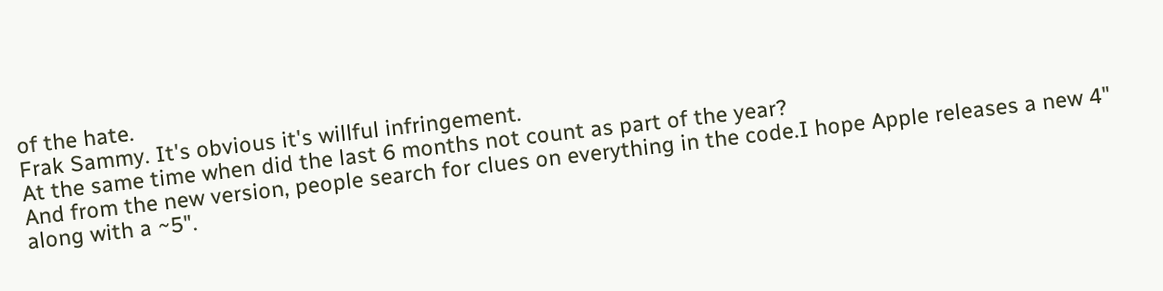of the hate.
Frak Sammy. It's obvious it's willful infringement.
At the same time when did the last 6 months not count as part of the year?
And from the new version, people search for clues on everything in the code.I hope Apple releases a new 4" along with a ~5".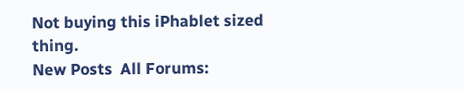Not buying this iPhablet sized thing.
New Posts  All Forums: